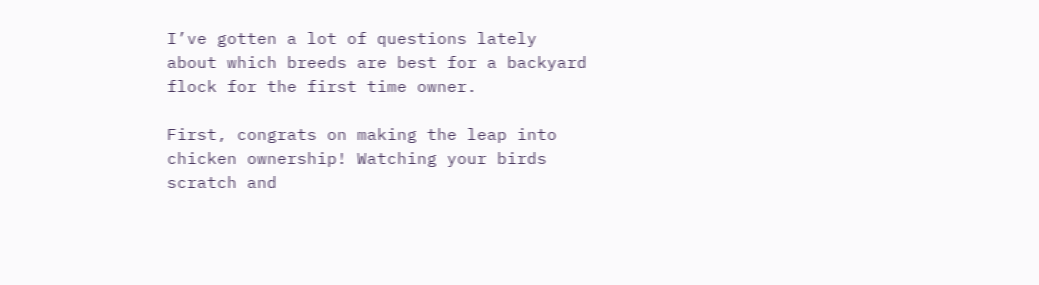I’ve gotten a lot of questions lately about which breeds are best for a backyard flock for the first time owner.

First, congrats on making the leap into chicken ownership! Watching your birds scratch and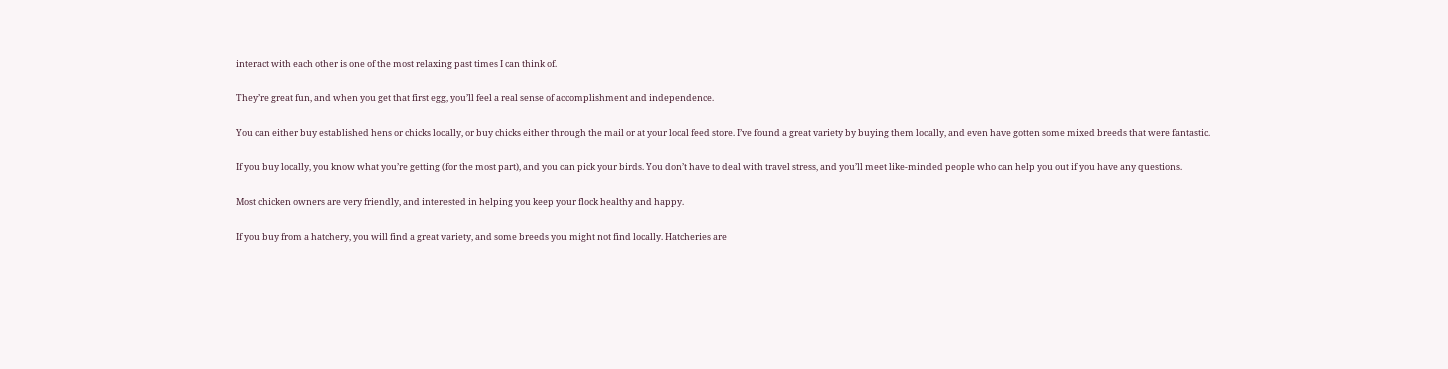interact with each other is one of the most relaxing past times I can think of.

They’re great fun, and when you get that first egg, you’ll feel a real sense of accomplishment and independence.

You can either buy established hens or chicks locally, or buy chicks either through the mail or at your local feed store. I’ve found a great variety by buying them locally, and even have gotten some mixed breeds that were fantastic.

If you buy locally, you know what you’re getting (for the most part), and you can pick your birds. You don’t have to deal with travel stress, and you’ll meet like-minded people who can help you out if you have any questions.

Most chicken owners are very friendly, and interested in helping you keep your flock healthy and happy.

If you buy from a hatchery, you will find a great variety, and some breeds you might not find locally. Hatcheries are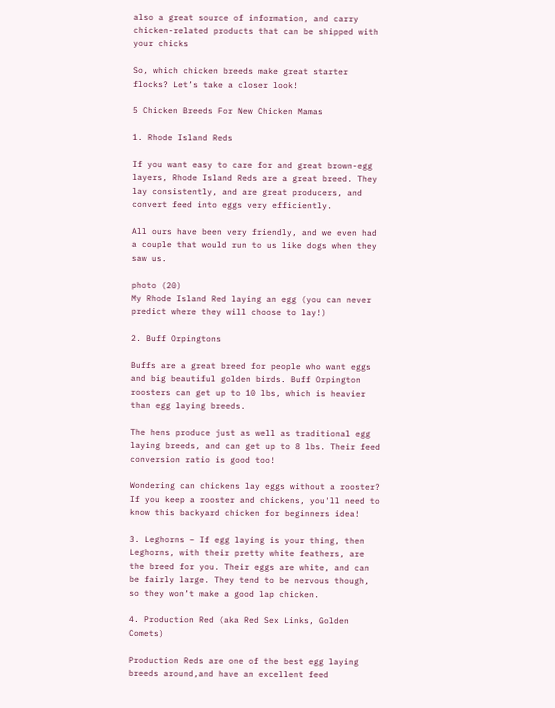also a great source of information, and carry chicken-related products that can be shipped with your chicks

So, which chicken breeds make great starter flocks? Let’s take a closer look!

5 Chicken Breeds For New Chicken Mamas

1. Rhode Island Reds

If you want easy to care for and great brown-egg layers, Rhode Island Reds are a great breed. They lay consistently, and are great producers, and convert feed into eggs very efficiently.

All ours have been very friendly, and we even had a couple that would run to us like dogs when they saw us.

photo (20)
My Rhode Island Red laying an egg (you can never predict where they will choose to lay!)

2. Buff Orpingtons

Buffs are a great breed for people who want eggs and big beautiful golden birds. Buff Orpington roosters can get up to 10 lbs, which is heavier than egg laying breeds.

The hens produce just as well as traditional egg laying breeds, and can get up to 8 lbs. Their feed conversion ratio is good too!

Wondering can chickens lay eggs without a rooster? If you keep a rooster and chickens, you'll need to know this backyard chicken for beginners idea!

3. Leghorns – If egg laying is your thing, then Leghorns, with their pretty white feathers, are the breed for you. Their eggs are white, and can be fairly large. They tend to be nervous though, so they won’t make a good lap chicken.

4. Production Red (aka Red Sex Links, Golden Comets)

Production Reds are one of the best egg laying breeds around,and have an excellent feed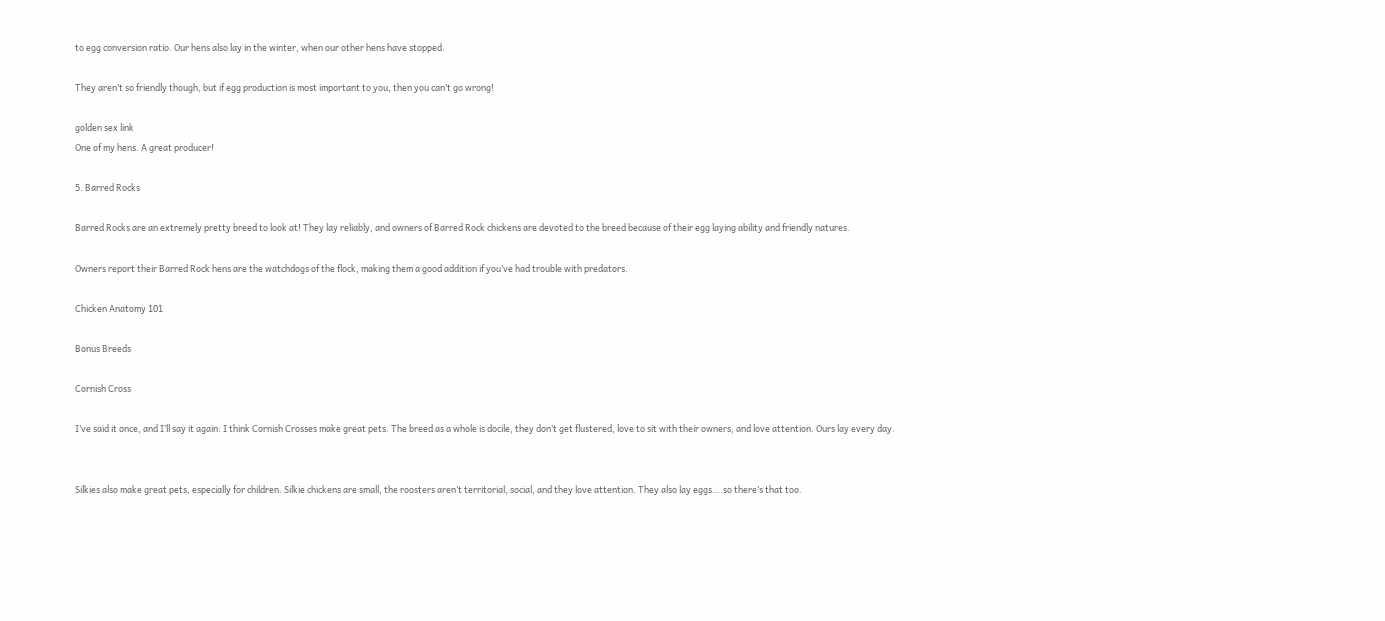to egg conversion ratio. Our hens also lay in the winter, when our other hens have stopped.

They aren’t so friendly though, but if egg production is most important to you, then you can’t go wrong!

golden sex link
One of my hens. A great producer!

5. Barred Rocks

Barred Rocks are an extremely pretty breed to look at! They lay reliably, and owners of Barred Rock chickens are devoted to the breed because of their egg laying ability and friendly natures.

Owners report their Barred Rock hens are the watchdogs of the flock, making them a good addition if you’ve had trouble with predators.

Chicken Anatomy 101

Bonus Breeds

Cornish Cross

I’ve said it once, and I’ll say it again: I think Cornish Crosses make great pets. The breed as a whole is docile, they don’t get flustered, love to sit with their owners, and love attention. Ours lay every day.


Silkies also make great pets, especially for children. Silkie chickens are small, the roosters aren’t territorial, social, and they love attention. They also lay eggs….so there’s that too.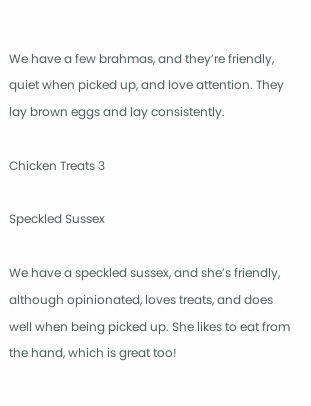We have a few brahmas, and they’re friendly, quiet when picked up, and love attention. They lay brown eggs and lay consistently.

Chicken Treats 3

Speckled Sussex

We have a speckled sussex, and she’s friendly, although opinionated, loves treats, and does well when being picked up. She likes to eat from the hand, which is great too!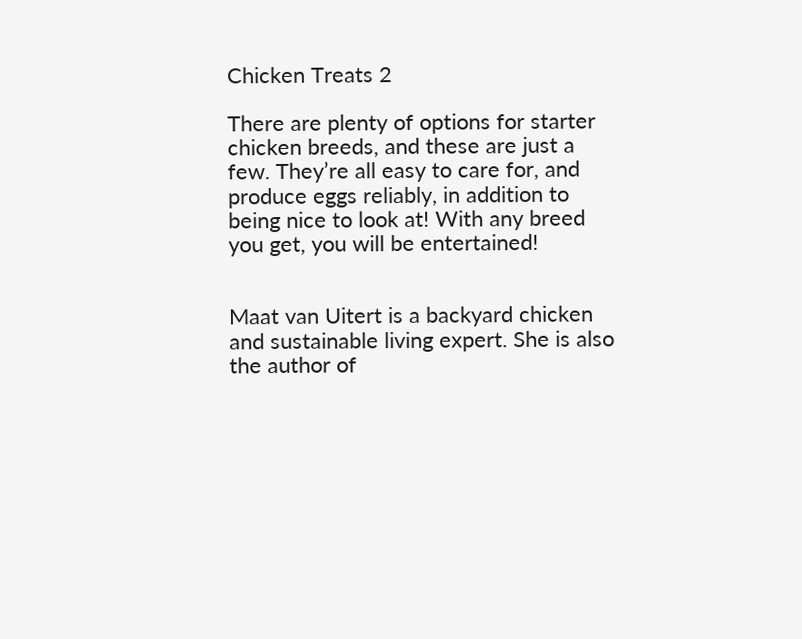Chicken Treats 2

There are plenty of options for starter chicken breeds, and these are just a few. They’re all easy to care for, and produce eggs reliably, in addition to being nice to look at! With any breed you get, you will be entertained!


Maat van Uitert is a backyard chicken and sustainable living expert. She is also the author of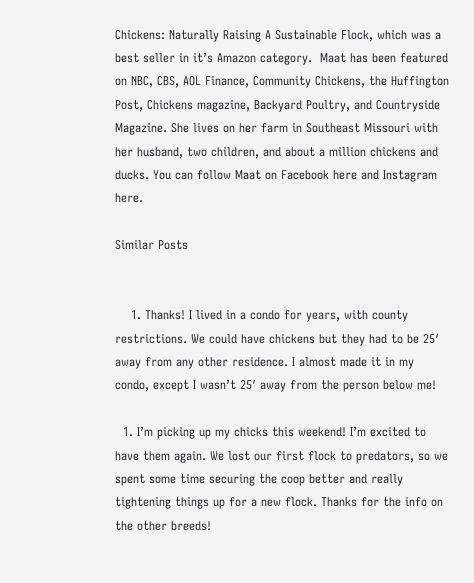Chickens: Naturally Raising A Sustainable Flock, which was a best seller in it’s Amazon category.  Maat has been featured on NBC, CBS, AOL Finance, Community Chickens, the Huffington Post, Chickens magazine, Backyard Poultry, and Countryside Magazine. She lives on her farm in Southeast Missouri with her husband, two children, and about a million chickens and ducks. You can follow Maat on Facebook here and Instagram here.

Similar Posts


    1. Thanks! I lived in a condo for years, with county restrictions. We could have chickens but they had to be 25′ away from any other residence. I almost made it in my condo, except I wasn’t 25′ away from the person below me!

  1. I’m picking up my chicks this weekend! I’m excited to have them again. We lost our first flock to predators, so we spent some time securing the coop better and really tightening things up for a new flock. Thanks for the info on the other breeds!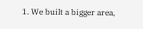1. We built a bigger area,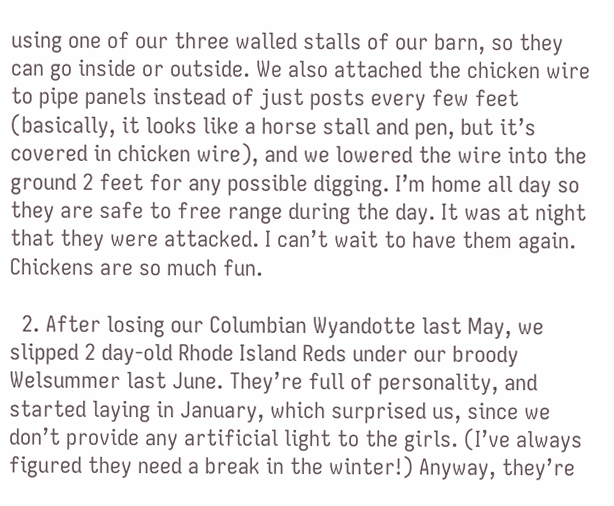using one of our three walled stalls of our barn, so they can go inside or outside. We also attached the chicken wire to pipe panels instead of just posts every few feet (basically, it looks like a horse stall and pen, but it’s covered in chicken wire), and we lowered the wire into the ground 2 feet for any possible digging. I’m home all day so they are safe to free range during the day. It was at night that they were attacked. I can’t wait to have them again. Chickens are so much fun.

  2. After losing our Columbian Wyandotte last May, we slipped 2 day-old Rhode Island Reds under our broody Welsummer last June. They’re full of personality, and started laying in January, which surprised us, since we don’t provide any artificial light to the girls. (I’ve always figured they need a break in the winter!) Anyway, they’re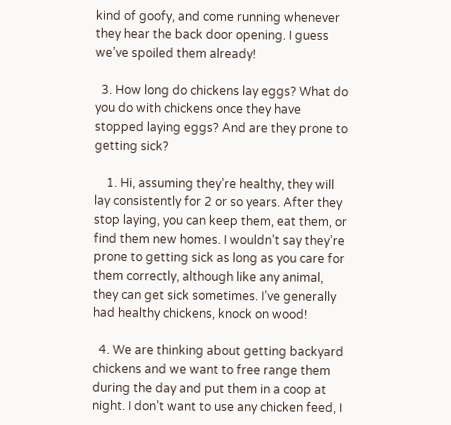kind of goofy, and come running whenever they hear the back door opening. I guess we’ve spoiled them already!

  3. How long do chickens lay eggs? What do you do with chickens once they have stopped laying eggs? And are they prone to getting sick?

    1. Hi, assuming they’re healthy, they will lay consistently for 2 or so years. After they stop laying, you can keep them, eat them, or find them new homes. I wouldn’t say they’re prone to getting sick as long as you care for them correctly, although like any animal, they can get sick sometimes. I’ve generally had healthy chickens, knock on wood!

  4. We are thinking about getting backyard chickens and we want to free range them during the day and put them in a coop at night. I don’t want to use any chicken feed, I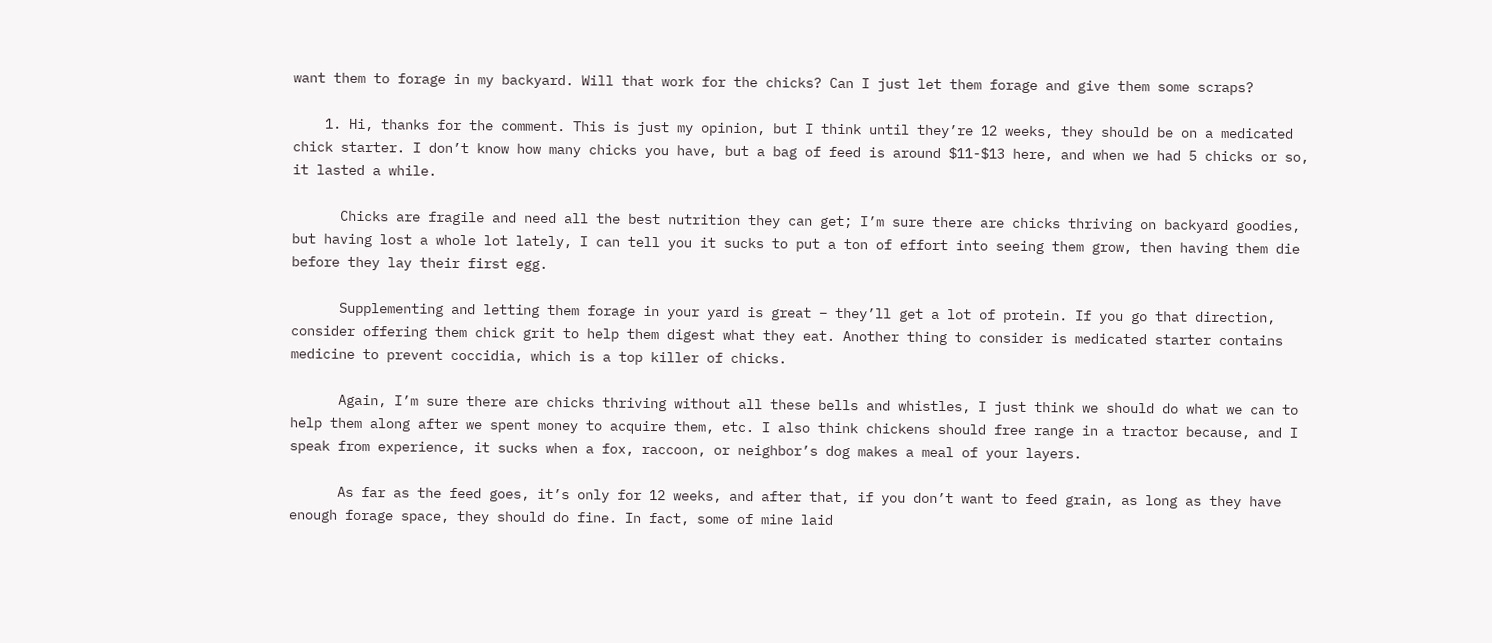want them to forage in my backyard. Will that work for the chicks? Can I just let them forage and give them some scraps?

    1. Hi, thanks for the comment. This is just my opinion, but I think until they’re 12 weeks, they should be on a medicated chick starter. I don’t know how many chicks you have, but a bag of feed is around $11-$13 here, and when we had 5 chicks or so, it lasted a while.

      Chicks are fragile and need all the best nutrition they can get; I’m sure there are chicks thriving on backyard goodies, but having lost a whole lot lately, I can tell you it sucks to put a ton of effort into seeing them grow, then having them die before they lay their first egg.

      Supplementing and letting them forage in your yard is great – they’ll get a lot of protein. If you go that direction, consider offering them chick grit to help them digest what they eat. Another thing to consider is medicated starter contains medicine to prevent coccidia, which is a top killer of chicks.

      Again, I’m sure there are chicks thriving without all these bells and whistles, I just think we should do what we can to help them along after we spent money to acquire them, etc. I also think chickens should free range in a tractor because, and I speak from experience, it sucks when a fox, raccoon, or neighbor’s dog makes a meal of your layers.

      As far as the feed goes, it’s only for 12 weeks, and after that, if you don’t want to feed grain, as long as they have enough forage space, they should do fine. In fact, some of mine laid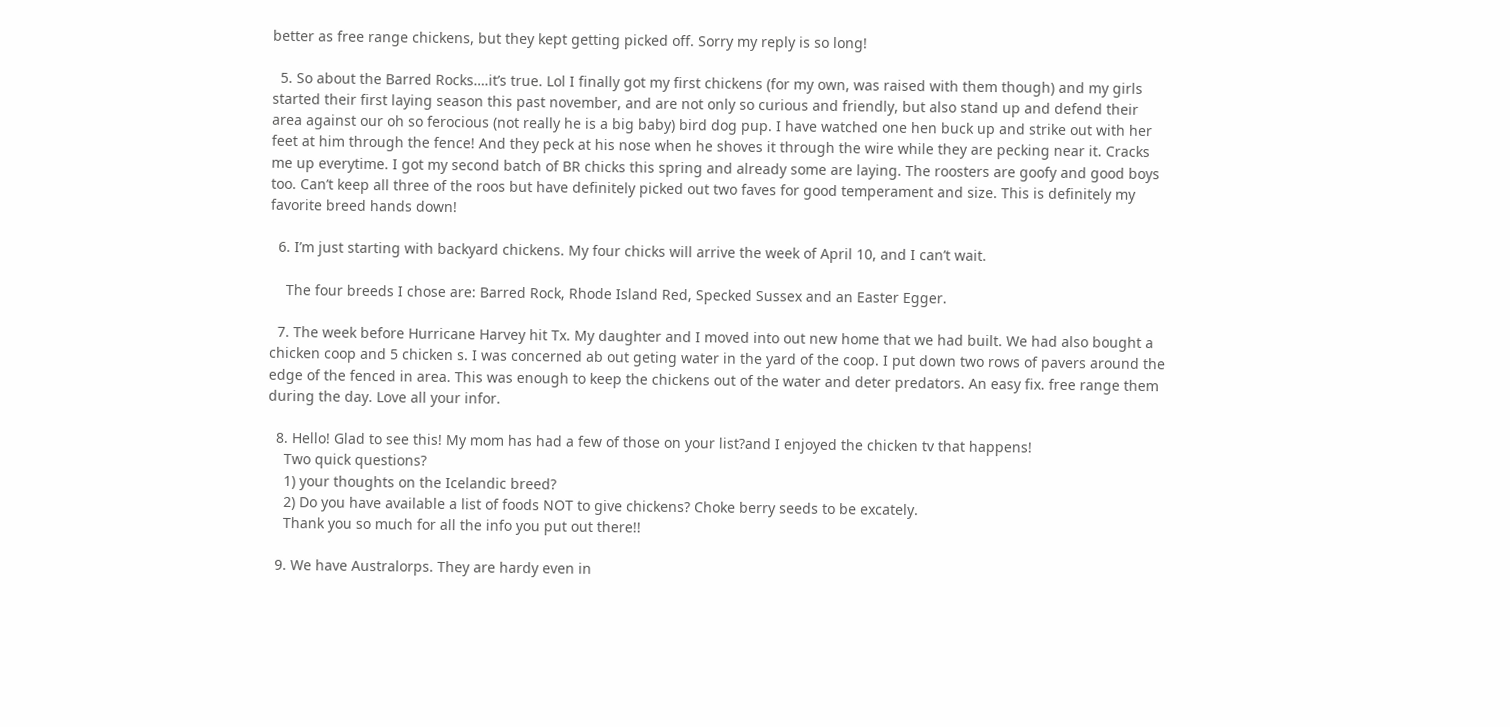better as free range chickens, but they kept getting picked off. Sorry my reply is so long!

  5. So about the Barred Rocks….it’s true. Lol I finally got my first chickens (for my own, was raised with them though) and my girls started their first laying season this past november, and are not only so curious and friendly, but also stand up and defend their area against our oh so ferocious (not really he is a big baby) bird dog pup. I have watched one hen buck up and strike out with her feet at him through the fence! And they peck at his nose when he shoves it through the wire while they are pecking near it. Cracks me up everytime. I got my second batch of BR chicks this spring and already some are laying. The roosters are goofy and good boys too. Can’t keep all three of the roos but have definitely picked out two faves for good temperament and size. This is definitely my favorite breed hands down!

  6. I’m just starting with backyard chickens. My four chicks will arrive the week of April 10, and I can’t wait.

    The four breeds I chose are: Barred Rock, Rhode Island Red, Specked Sussex and an Easter Egger.

  7. The week before Hurricane Harvey hit Tx. My daughter and I moved into out new home that we had built. We had also bought a chicken coop and 5 chicken s. I was concerned ab out geting water in the yard of the coop. I put down two rows of pavers around the edge of the fenced in area. This was enough to keep the chickens out of the water and deter predators. An easy fix. free range them during the day. Love all your infor.

  8. Hello! Glad to see this! My mom has had a few of those on your list?and I enjoyed the chicken tv that happens!
    Two quick questions?
    1) your thoughts on the Icelandic breed?
    2) Do you have available a list of foods NOT to give chickens? Choke berry seeds to be excately.
    Thank you so much for all the info you put out there!!

  9. We have Australorps. They are hardy even in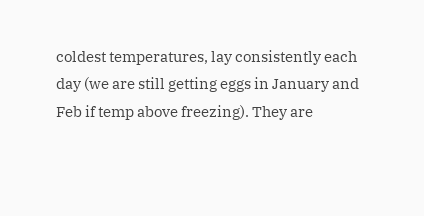coldest temperatures, lay consistently each day (we are still getting eggs in January and Feb if temp above freezing). They are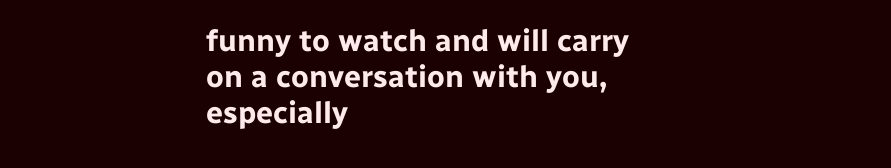funny to watch and will carry on a conversation with you, especially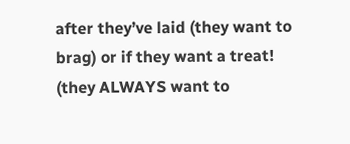after they’ve laid (they want to brag) or if they want a treat! (they ALWAYS want to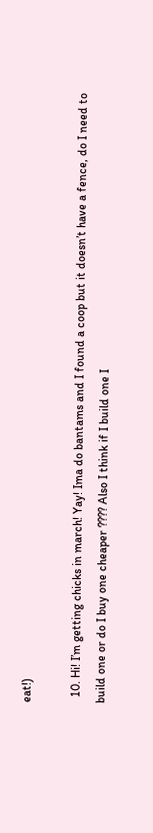eat!)

  10. Hi! I’m getting chicks in march! Yay! Ima do bantams and I found a coop but it doesn’t have a fence, do I need to build one or do I buy one cheaper ???? Also I think if I build one I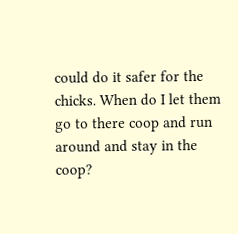could do it safer for the chicks. When do I let them go to there coop and run around and stay in the coop?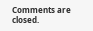Comments are closed.